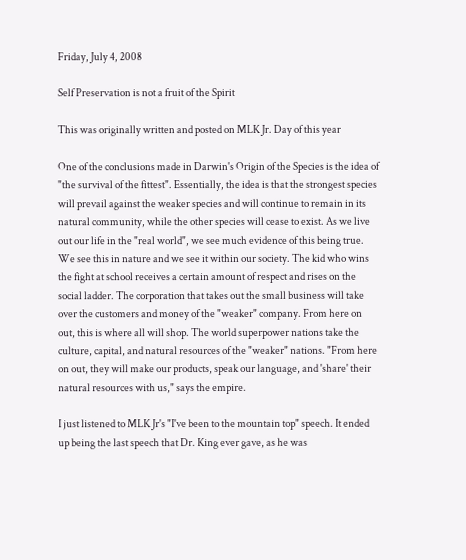Friday, July 4, 2008

Self Preservation is not a fruit of the Spirit

This was originally written and posted on MLK Jr. Day of this year

One of the conclusions made in Darwin's Origin of the Species is the idea of "the survival of the fittest". Essentially, the idea is that the strongest species will prevail against the weaker species and will continue to remain in its natural community, while the other species will cease to exist. As we live out our life in the "real world", we see much evidence of this being true. We see this in nature and we see it within our society. The kid who wins the fight at school receives a certain amount of respect and rises on the social ladder. The corporation that takes out the small business will take over the customers and money of the "weaker" company. From here on out, this is where all will shop. The world superpower nations take the culture, capital, and natural resources of the "weaker" nations. "From here on out, they will make our products, speak our language, and 'share' their natural resources with us," says the empire.

I just listened to MLK Jr's "I've been to the mountain top" speech. It ended up being the last speech that Dr. King ever gave, as he was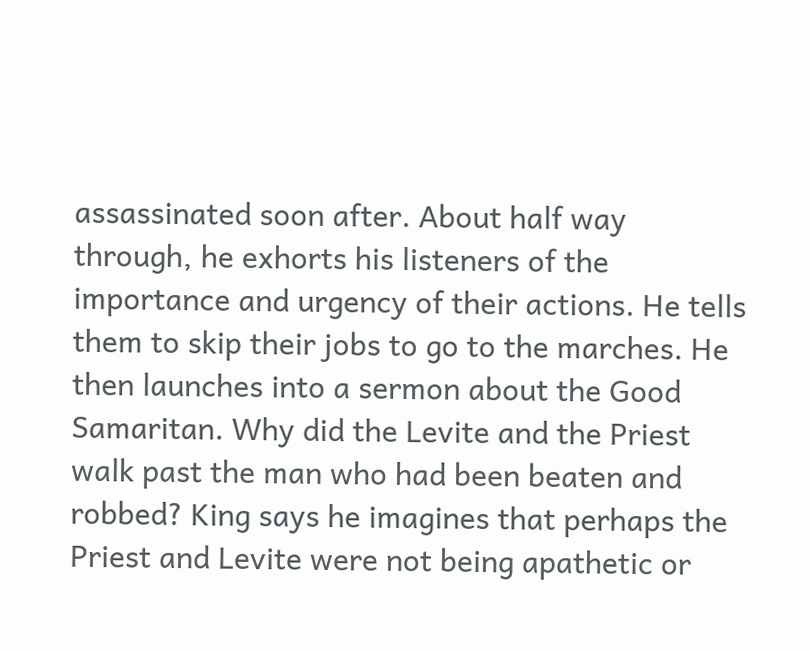assassinated soon after. About half way through, he exhorts his listeners of the importance and urgency of their actions. He tells them to skip their jobs to go to the marches. He then launches into a sermon about the Good Samaritan. Why did the Levite and the Priest walk past the man who had been beaten and robbed? King says he imagines that perhaps the Priest and Levite were not being apathetic or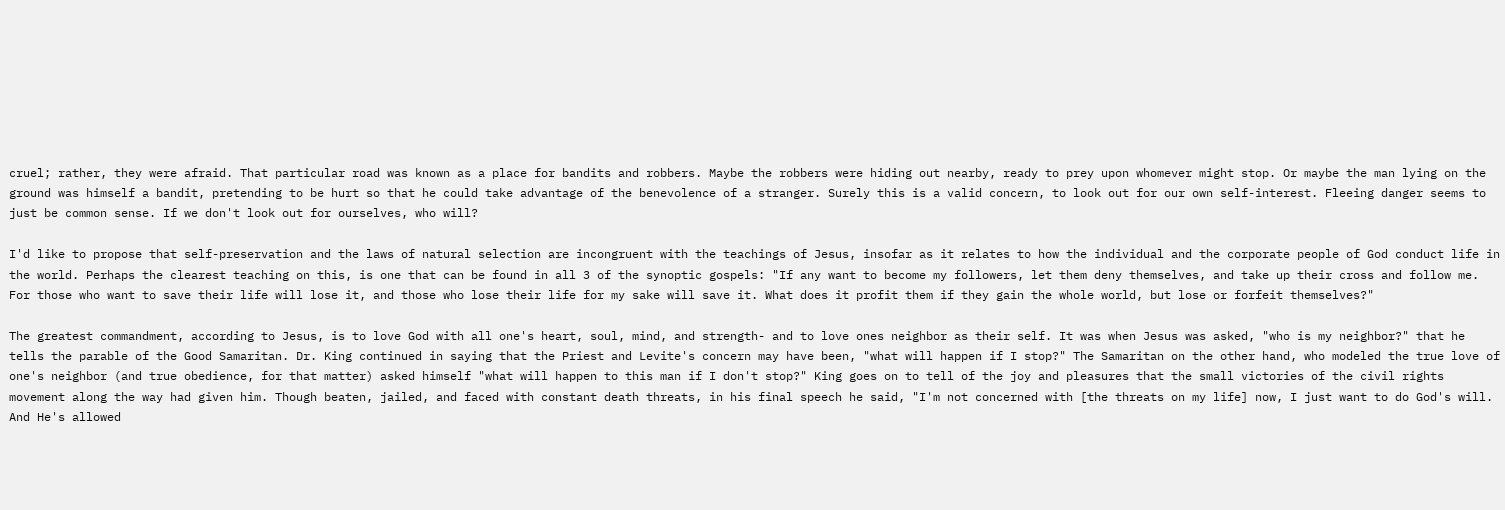cruel; rather, they were afraid. That particular road was known as a place for bandits and robbers. Maybe the robbers were hiding out nearby, ready to prey upon whomever might stop. Or maybe the man lying on the ground was himself a bandit, pretending to be hurt so that he could take advantage of the benevolence of a stranger. Surely this is a valid concern, to look out for our own self-interest. Fleeing danger seems to just be common sense. If we don't look out for ourselves, who will?

I'd like to propose that self-preservation and the laws of natural selection are incongruent with the teachings of Jesus, insofar as it relates to how the individual and the corporate people of God conduct life in the world. Perhaps the clearest teaching on this, is one that can be found in all 3 of the synoptic gospels: "If any want to become my followers, let them deny themselves, and take up their cross and follow me. For those who want to save their life will lose it, and those who lose their life for my sake will save it. What does it profit them if they gain the whole world, but lose or forfeit themselves?"

The greatest commandment, according to Jesus, is to love God with all one's heart, soul, mind, and strength- and to love ones neighbor as their self. It was when Jesus was asked, "who is my neighbor?" that he tells the parable of the Good Samaritan. Dr. King continued in saying that the Priest and Levite's concern may have been, "what will happen if I stop?" The Samaritan on the other hand, who modeled the true love of one's neighbor (and true obedience, for that matter) asked himself "what will happen to this man if I don't stop?" King goes on to tell of the joy and pleasures that the small victories of the civil rights movement along the way had given him. Though beaten, jailed, and faced with constant death threats, in his final speech he said, "I'm not concerned with [the threats on my life] now, I just want to do God's will. And He's allowed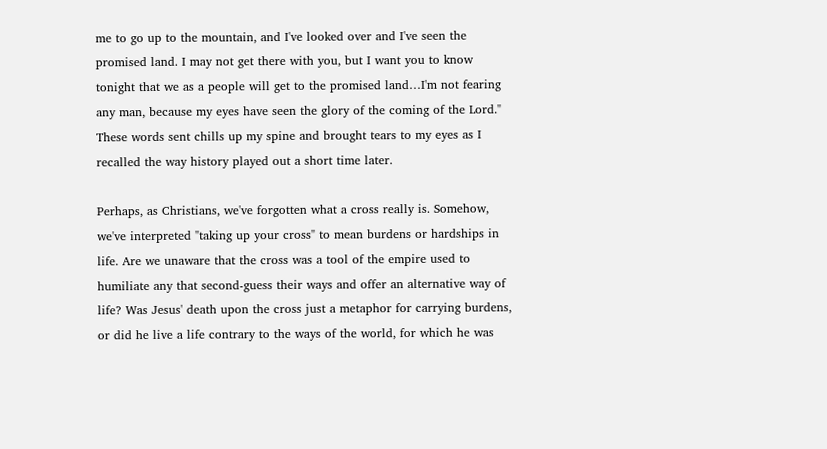me to go up to the mountain, and I've looked over and I've seen the promised land. I may not get there with you, but I want you to know tonight that we as a people will get to the promised land…I'm not fearing any man, because my eyes have seen the glory of the coming of the Lord." These words sent chills up my spine and brought tears to my eyes as I recalled the way history played out a short time later.

Perhaps, as Christians, we've forgotten what a cross really is. Somehow, we've interpreted "taking up your cross" to mean burdens or hardships in life. Are we unaware that the cross was a tool of the empire used to humiliate any that second-guess their ways and offer an alternative way of life? Was Jesus' death upon the cross just a metaphor for carrying burdens, or did he live a life contrary to the ways of the world, for which he was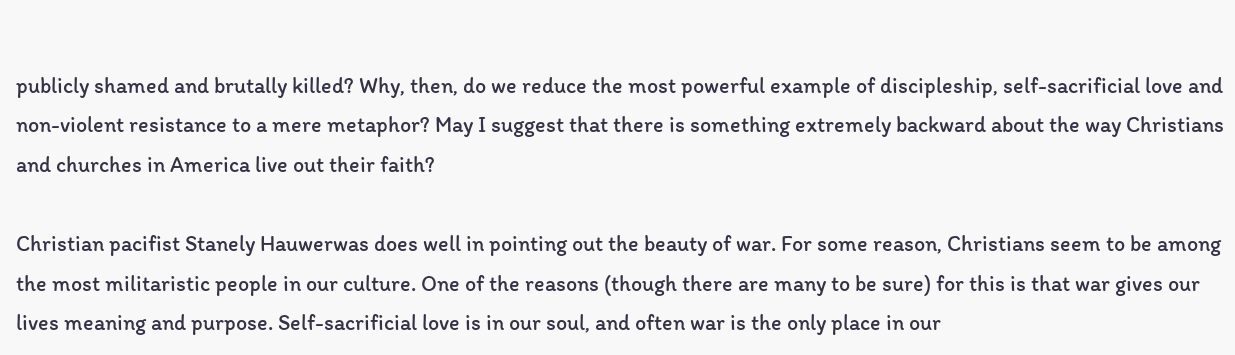publicly shamed and brutally killed? Why, then, do we reduce the most powerful example of discipleship, self-sacrificial love and non-violent resistance to a mere metaphor? May I suggest that there is something extremely backward about the way Christians and churches in America live out their faith?

Christian pacifist Stanely Hauwerwas does well in pointing out the beauty of war. For some reason, Christians seem to be among the most militaristic people in our culture. One of the reasons (though there are many to be sure) for this is that war gives our lives meaning and purpose. Self-sacrificial love is in our soul, and often war is the only place in our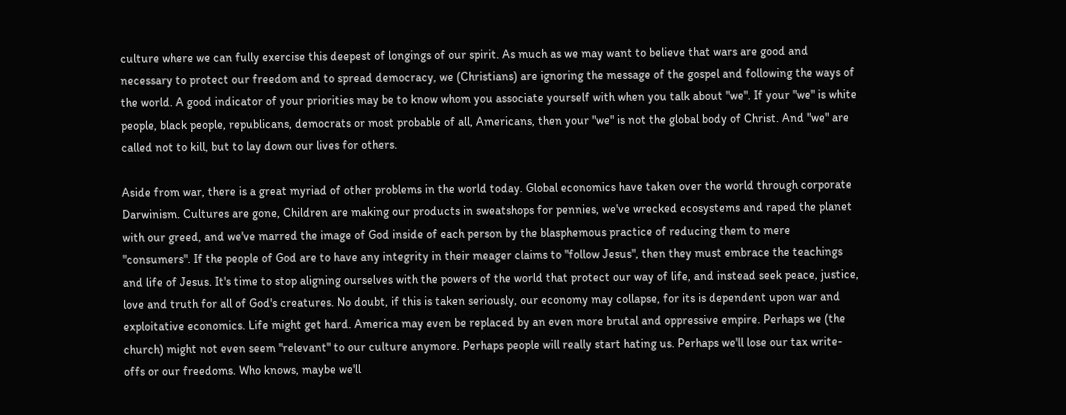culture where we can fully exercise this deepest of longings of our spirit. As much as we may want to believe that wars are good and necessary to protect our freedom and to spread democracy, we (Christians) are ignoring the message of the gospel and following the ways of the world. A good indicator of your priorities may be to know whom you associate yourself with when you talk about "we". If your "we" is white people, black people, republicans, democrats or most probable of all, Americans, then your "we" is not the global body of Christ. And "we" are called not to kill, but to lay down our lives for others.

Aside from war, there is a great myriad of other problems in the world today. Global economics have taken over the world through corporate Darwinism. Cultures are gone, Children are making our products in sweatshops for pennies, we've wrecked ecosystems and raped the planet with our greed, and we've marred the image of God inside of each person by the blasphemous practice of reducing them to mere "consumers". If the people of God are to have any integrity in their meager claims to "follow Jesus", then they must embrace the teachings and life of Jesus. It's time to stop aligning ourselves with the powers of the world that protect our way of life, and instead seek peace, justice, love and truth for all of God's creatures. No doubt, if this is taken seriously, our economy may collapse, for its is dependent upon war and exploitative economics. Life might get hard. America may even be replaced by an even more brutal and oppressive empire. Perhaps we (the church) might not even seem "relevant" to our culture anymore. Perhaps people will really start hating us. Perhaps we'll lose our tax write-offs or our freedoms. Who knows, maybe we'll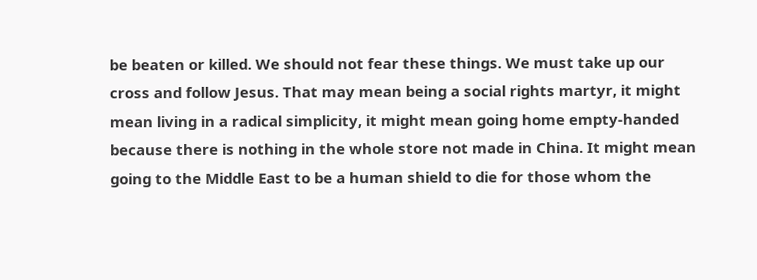be beaten or killed. We should not fear these things. We must take up our cross and follow Jesus. That may mean being a social rights martyr, it might mean living in a radical simplicity, it might mean going home empty-handed because there is nothing in the whole store not made in China. It might mean going to the Middle East to be a human shield to die for those whom the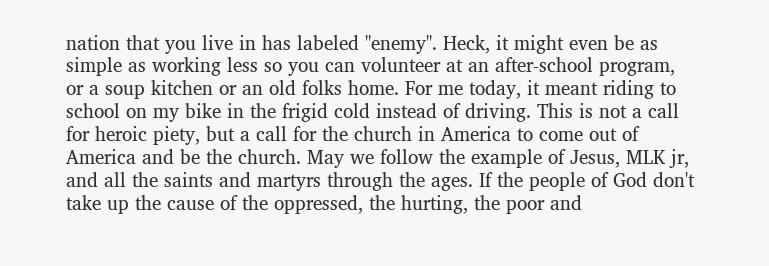nation that you live in has labeled "enemy". Heck, it might even be as simple as working less so you can volunteer at an after-school program, or a soup kitchen or an old folks home. For me today, it meant riding to school on my bike in the frigid cold instead of driving. This is not a call for heroic piety, but a call for the church in America to come out of America and be the church. May we follow the example of Jesus, MLK jr, and all the saints and martyrs through the ages. If the people of God don't take up the cause of the oppressed, the hurting, the poor and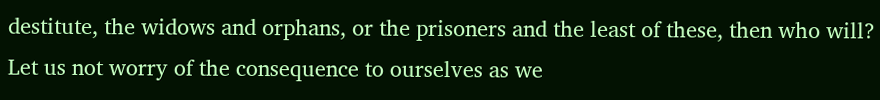destitute, the widows and orphans, or the prisoners and the least of these, then who will? Let us not worry of the consequence to ourselves as we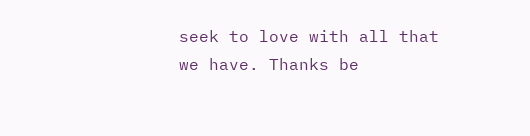seek to love with all that we have. Thanks be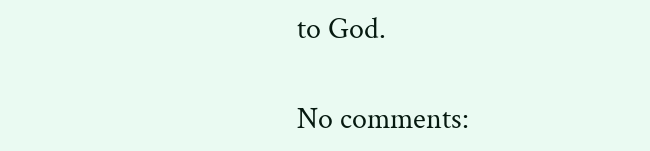to God.

No comments: